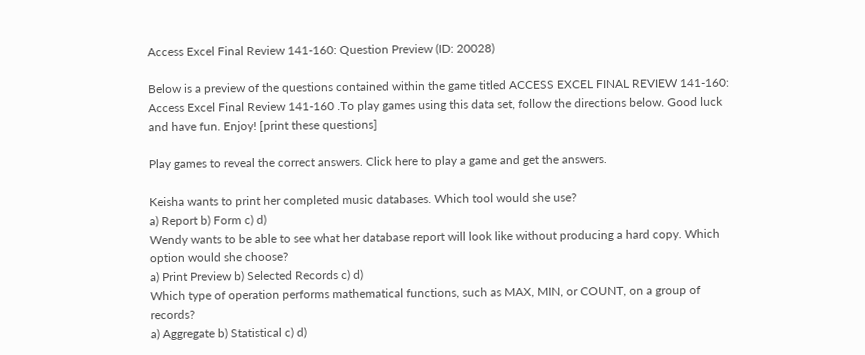Access Excel Final Review 141-160: Question Preview (ID: 20028)

Below is a preview of the questions contained within the game titled ACCESS EXCEL FINAL REVIEW 141-160: Access Excel Final Review 141-160 .To play games using this data set, follow the directions below. Good luck and have fun. Enjoy! [print these questions]

Play games to reveal the correct answers. Click here to play a game and get the answers.

Keisha wants to print her completed music databases. Which tool would she use?
a) Report b) Form c) d)
Wendy wants to be able to see what her database report will look like without producing a hard copy. Which option would she choose?
a) Print Preview b) Selected Records c) d)
Which type of operation performs mathematical functions, such as MAX, MIN, or COUNT, on a group of records?
a) Aggregate b) Statistical c) d)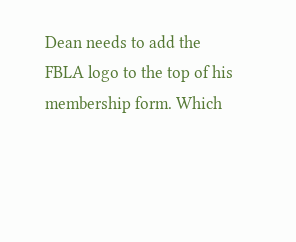Dean needs to add the FBLA logo to the top of his membership form. Which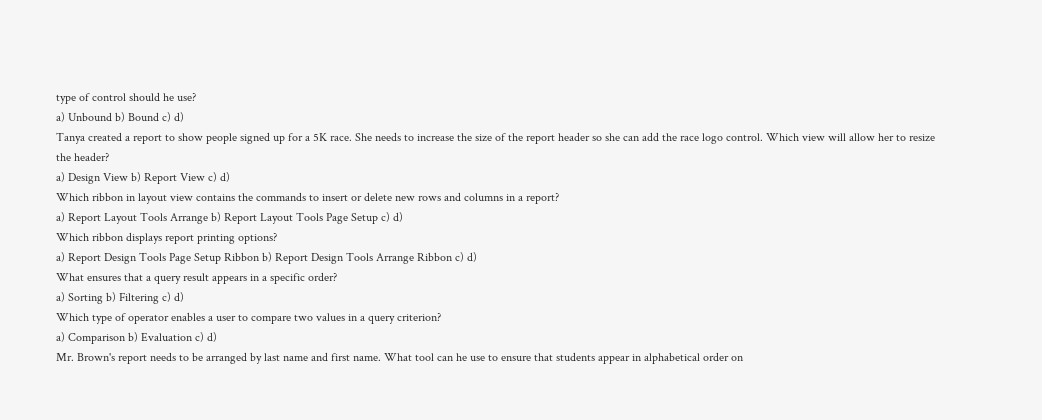type of control should he use?
a) Unbound b) Bound c) d)
Tanya created a report to show people signed up for a 5K race. She needs to increase the size of the report header so she can add the race logo control. Which view will allow her to resize the header?
a) Design View b) Report View c) d)
Which ribbon in layout view contains the commands to insert or delete new rows and columns in a report?
a) Report Layout Tools Arrange b) Report Layout Tools Page Setup c) d)
Which ribbon displays report printing options?
a) Report Design Tools Page Setup Ribbon b) Report Design Tools Arrange Ribbon c) d)
What ensures that a query result appears in a specific order?
a) Sorting b) Filtering c) d)
Which type of operator enables a user to compare two values in a query criterion?
a) Comparison b) Evaluation c) d)
Mr. Brown's report needs to be arranged by last name and first name. What tool can he use to ensure that students appear in alphabetical order on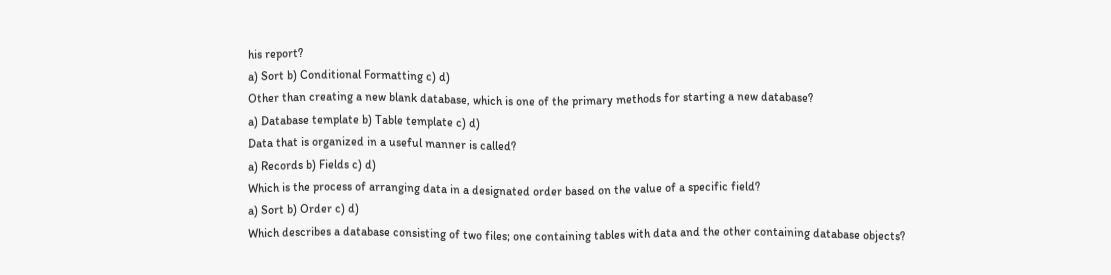his report?
a) Sort b) Conditional Formatting c) d)
Other than creating a new blank database, which is one of the primary methods for starting a new database?
a) Database template b) Table template c) d)
Data that is organized in a useful manner is called?
a) Records b) Fields c) d)
Which is the process of arranging data in a designated order based on the value of a specific field?
a) Sort b) Order c) d)
Which describes a database consisting of two files; one containing tables with data and the other containing database objects?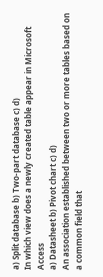a) Split database b) Two-part database c) d)
In which view does a newly created table appear in Microsoft Access
a) Datasheet b) Pivot chart c) d)
An association established between two or more tables based on a common field that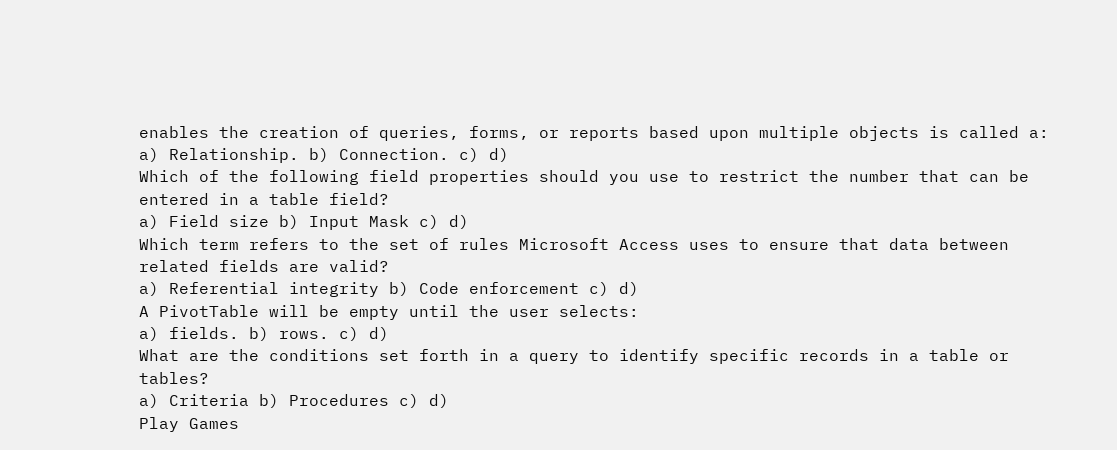enables the creation of queries, forms, or reports based upon multiple objects is called a:
a) Relationship. b) Connection. c) d)
Which of the following field properties should you use to restrict the number that can be entered in a table field?
a) Field size b) Input Mask c) d)
Which term refers to the set of rules Microsoft Access uses to ensure that data between related fields are valid?
a) Referential integrity b) Code enforcement c) d)
A PivotTable will be empty until the user selects:
a) fields. b) rows. c) d)
What are the conditions set forth in a query to identify specific records in a table or tables?
a) Criteria b) Procedures c) d)
Play Games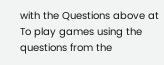with the Questions above at
To play games using the questions from the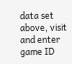data set above, visit and enter game ID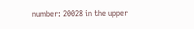number: 20028 in the upper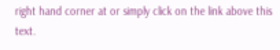right hand corner at or simply click on the link above this text.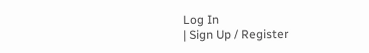Log In
| Sign Up / Register